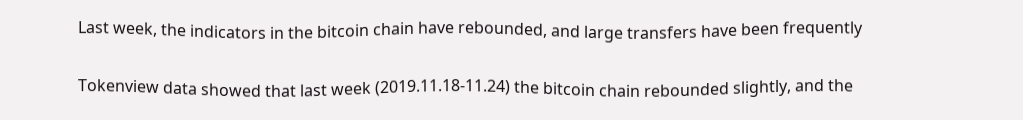Last week, the indicators in the bitcoin chain have rebounded, and large transfers have been frequently

Tokenview data showed that last week (2019.11.18-11.24) the bitcoin chain rebounded slightly, and the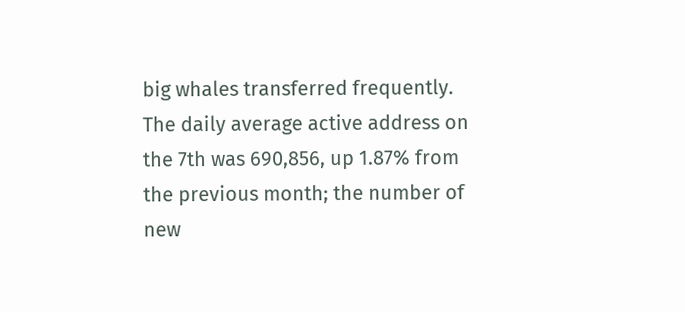big whales transferred frequently. The daily average active address on the 7th was 690,856, up 1.87% from the previous month; the number of new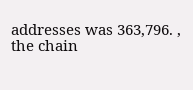addresses was 363,796. , the chain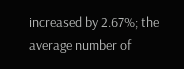increased by 2.67%; the average number of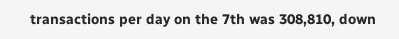transactions per day on the 7th was 308,810, down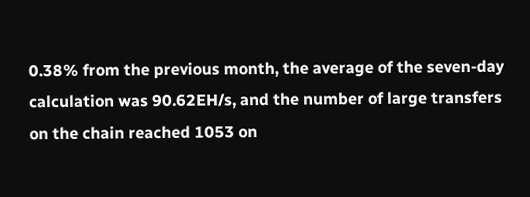0.38% from the previous month, the average of the seven-day calculation was 90.62EH/s, and the number of large transfers on the chain reached 1053 on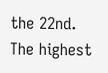the 22nd. The highest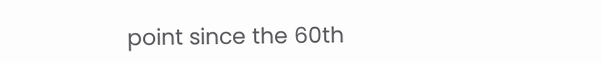point since the 60th